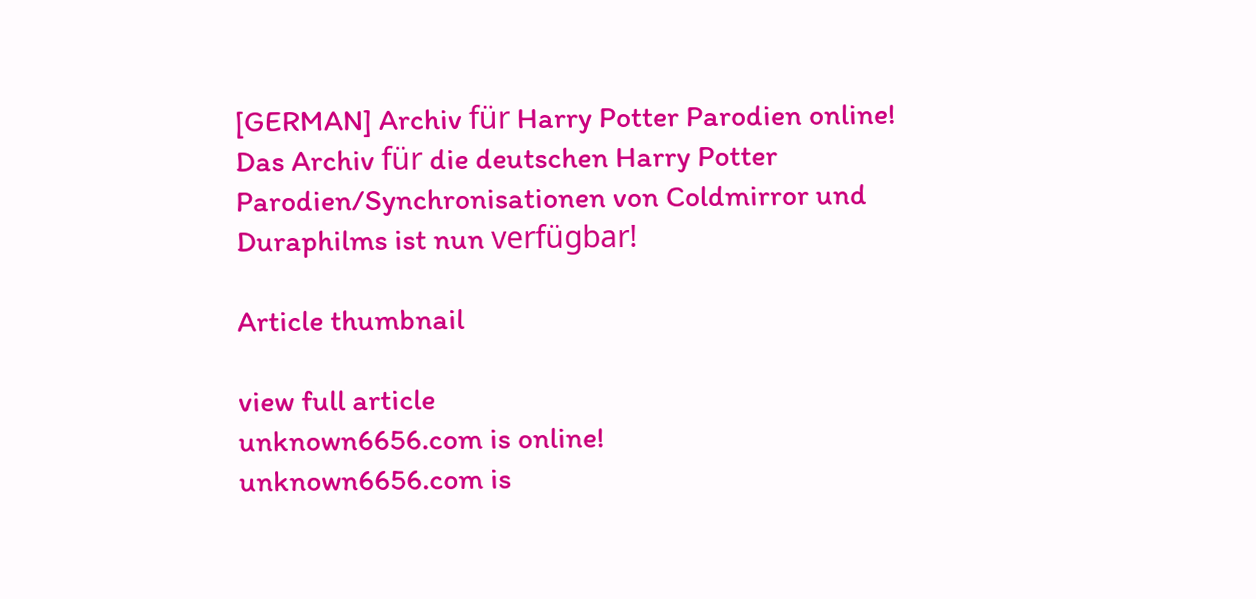[GERMAN] Archiv für Harry Potter Parodien online!
Das Archiv für die deutschen Harry Potter Parodien/Synchronisationen von Coldmirror und Duraphilms ist nun verfügbar!

Article thumbnail

view full article
unknown6656.com is online!
unknown6656.com is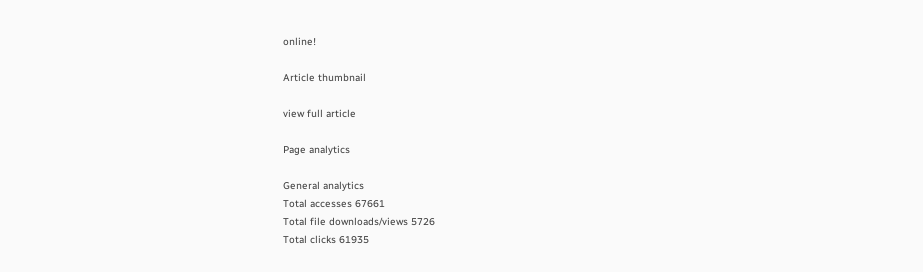online!

Article thumbnail

view full article

Page analytics

General analytics
Total accesses 67661
Total file downloads/views 5726
Total clicks 61935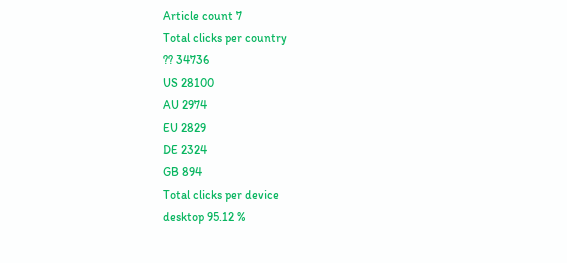Article count 7
Total clicks per country
?? 34736
US 28100
AU 2974
EU 2829
DE 2324
GB 894
Total clicks per device
desktop 95.12 %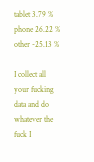tablet 3.79 %
phone 26.22 %
other -25.13 %

I collect all your fucking data and do whatever the fuck I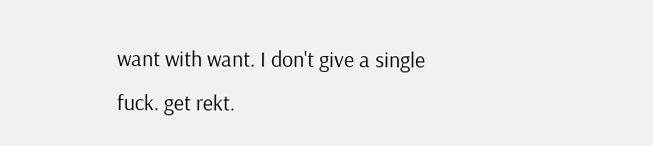want with want. I don't give a single fuck. get rekt.